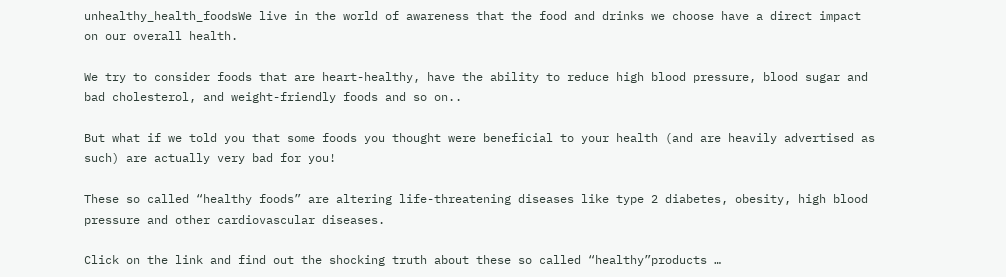unhealthy_health_foodsWe live in the world of awareness that the food and drinks we choose have a direct impact on our overall health.

We try to consider foods that are heart-healthy, have the ability to reduce high blood pressure, blood sugar and bad cholesterol, and weight-friendly foods and so on..

But what if we told you that some foods you thought were beneficial to your health (and are heavily advertised as such) are actually very bad for you!

These so called “healthy foods” are altering life-threatening diseases like type 2 diabetes, obesity, high blood pressure and other cardiovascular diseases.

Click on the link and find out the shocking truth about these so called “healthy”products …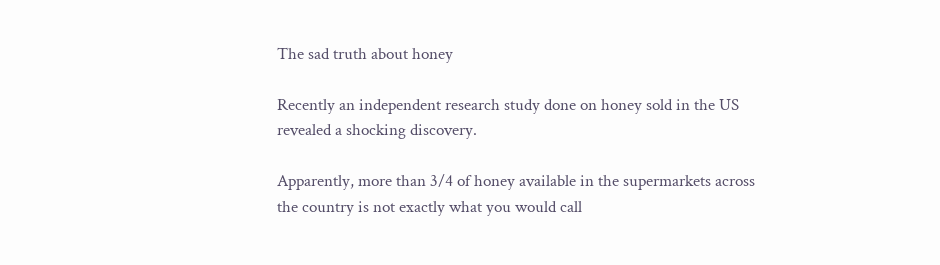The sad truth about honey

Recently an independent research study done on honey sold in the US revealed a shocking discovery.

Apparently, more than 3/4 of honey available in the supermarkets across the country is not exactly what you would call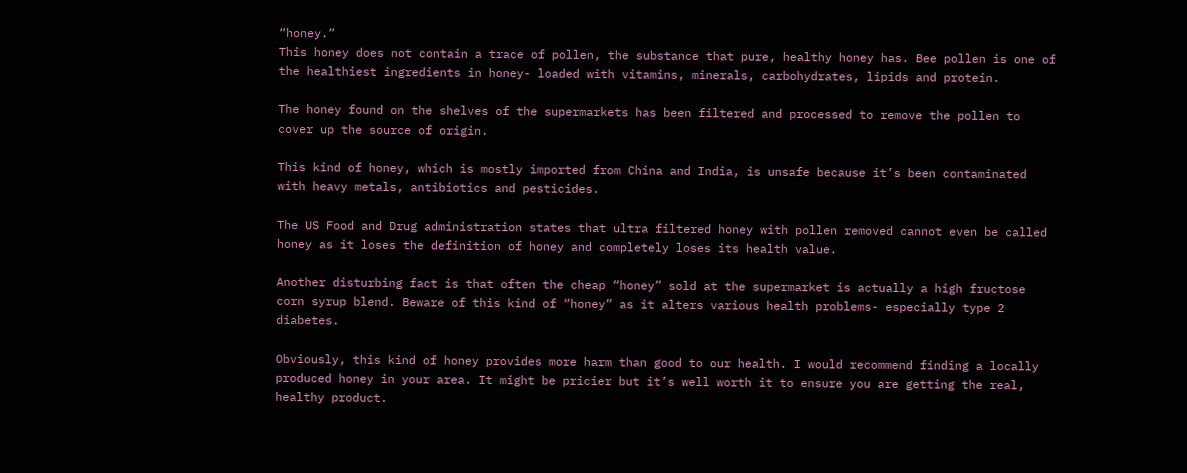“honey.”
This honey does not contain a trace of pollen, the substance that pure, healthy honey has. Bee pollen is one of the healthiest ingredients in honey- loaded with vitamins, minerals, carbohydrates, lipids and protein.

The honey found on the shelves of the supermarkets has been filtered and processed to remove the pollen to cover up the source of origin.

This kind of honey, which is mostly imported from China and India, is unsafe because it’s been contaminated with heavy metals, antibiotics and pesticides.

The US Food and Drug administration states that ultra filtered honey with pollen removed cannot even be called honey as it loses the definition of honey and completely loses its health value.

Another disturbing fact is that often the cheap “honey” sold at the supermarket is actually a high fructose corn syrup blend. Beware of this kind of “honey” as it alters various health problems- especially type 2 diabetes.

Obviously, this kind of honey provides more harm than good to our health. I would recommend finding a locally produced honey in your area. It might be pricier but it’s well worth it to ensure you are getting the real, healthy product.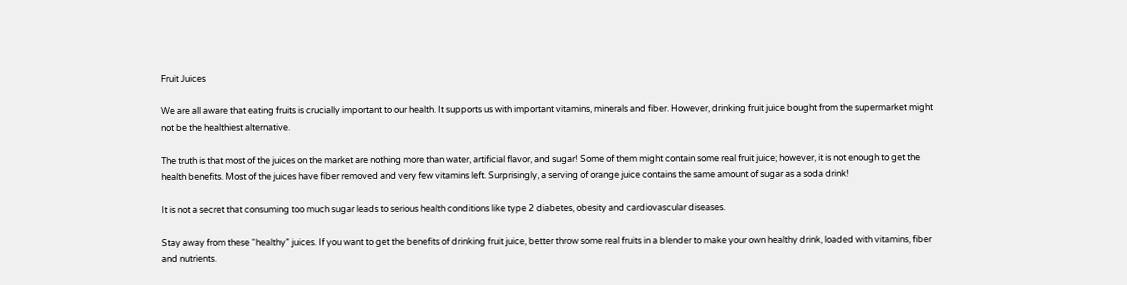Fruit Juices

We are all aware that eating fruits is crucially important to our health. It supports us with important vitamins, minerals and fiber. However, drinking fruit juice bought from the supermarket might not be the healthiest alternative.

The truth is that most of the juices on the market are nothing more than water, artificial flavor, and sugar! Some of them might contain some real fruit juice; however, it is not enough to get the health benefits. Most of the juices have fiber removed and very few vitamins left. Surprisingly, a serving of orange juice contains the same amount of sugar as a soda drink!

It is not a secret that consuming too much sugar leads to serious health conditions like type 2 diabetes, obesity and cardiovascular diseases.

Stay away from these “healthy” juices. If you want to get the benefits of drinking fruit juice, better throw some real fruits in a blender to make your own healthy drink, loaded with vitamins, fiber and nutrients.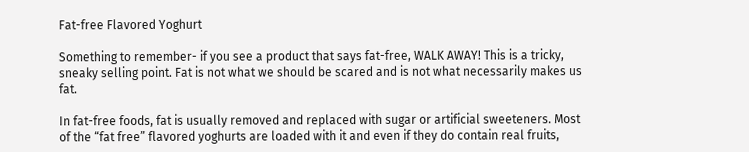Fat-free Flavored Yoghurt

Something to remember- if you see a product that says fat-free, WALK AWAY! This is a tricky, sneaky selling point. Fat is not what we should be scared and is not what necessarily makes us fat.

In fat-free foods, fat is usually removed and replaced with sugar or artificial sweeteners. Most of the “fat free” flavored yoghurts are loaded with it and even if they do contain real fruits,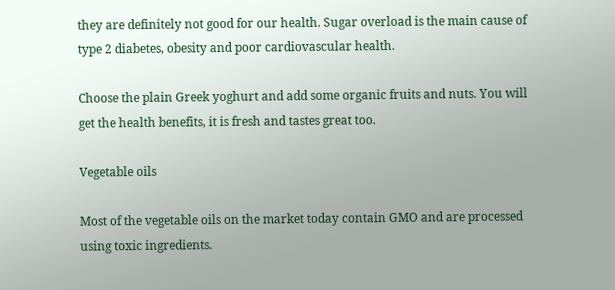they are definitely not good for our health. Sugar overload is the main cause of type 2 diabetes, obesity and poor cardiovascular health.

Choose the plain Greek yoghurt and add some organic fruits and nuts. You will get the health benefits, it is fresh and tastes great too.

Vegetable oils

Most of the vegetable oils on the market today contain GMO and are processed using toxic ingredients.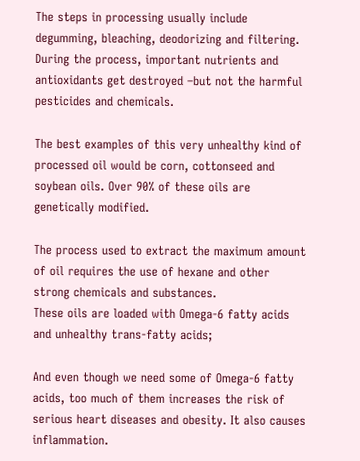The steps in processing usually include degumming, bleaching, deodorizing and filtering. During the process, important nutrients and antioxidants get destroyed –but not the harmful pesticides and chemicals.

The best examples of this very unhealthy kind of processed oil would be corn, cottonseed and soybean oils. Over 90% of these oils are genetically modified.

The process used to extract the maximum amount of oil requires the use of hexane and other strong chemicals and substances.
These oils are loaded with Omega-6 fatty acids and unhealthy trans-fatty acids;

And even though we need some of Omega-6 fatty acids, too much of them increases the risk of serious heart diseases and obesity. It also causes inflammation.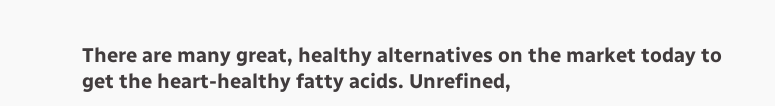There are many great, healthy alternatives on the market today to get the heart-healthy fatty acids. Unrefined,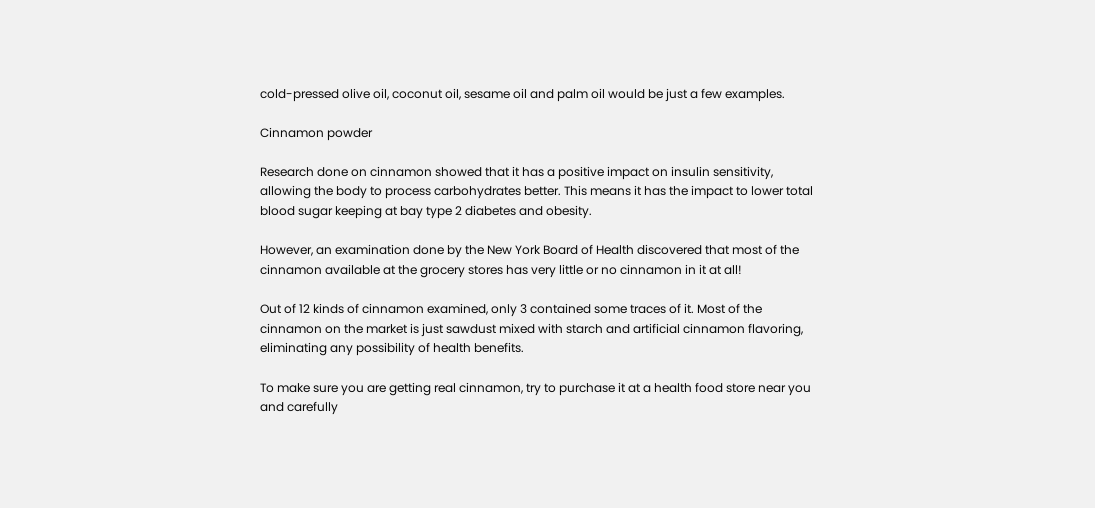cold-pressed olive oil, coconut oil, sesame oil and palm oil would be just a few examples.

Cinnamon powder

Research done on cinnamon showed that it has a positive impact on insulin sensitivity, allowing the body to process carbohydrates better. This means it has the impact to lower total blood sugar keeping at bay type 2 diabetes and obesity.

However, an examination done by the New York Board of Health discovered that most of the cinnamon available at the grocery stores has very little or no cinnamon in it at all!

Out of 12 kinds of cinnamon examined, only 3 contained some traces of it. Most of the cinnamon on the market is just sawdust mixed with starch and artificial cinnamon flavoring, eliminating any possibility of health benefits.

To make sure you are getting real cinnamon, try to purchase it at a health food store near you and carefully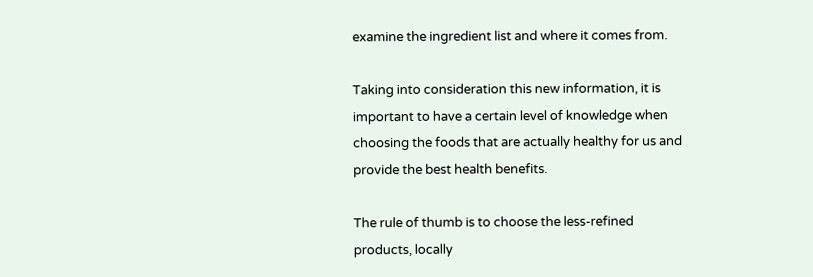examine the ingredient list and where it comes from.

Taking into consideration this new information, it is important to have a certain level of knowledge when choosing the foods that are actually healthy for us and provide the best health benefits.

The rule of thumb is to choose the less-refined products, locally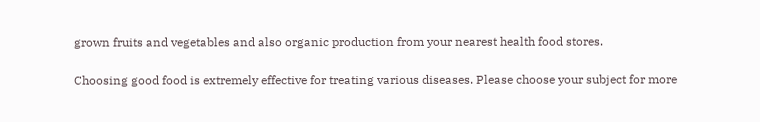grown fruits and vegetables and also organic production from your nearest health food stores.

Choosing good food is extremely effective for treating various diseases. Please choose your subject for more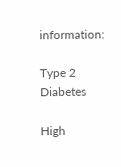information:

Type 2 Diabetes

High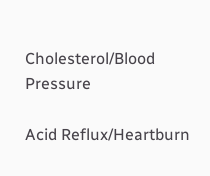Cholesterol/Blood Pressure

Acid Reflux/Heartburn